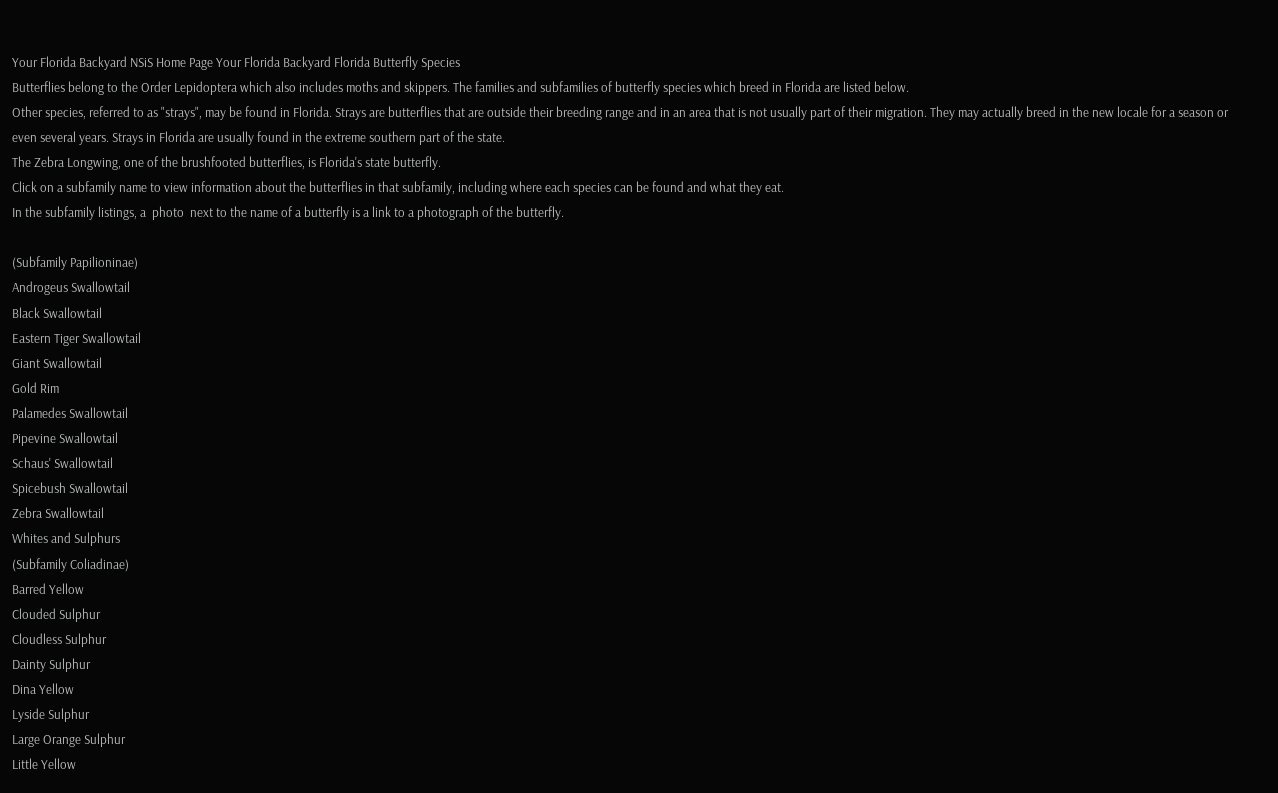Your Florida Backyard NSiS Home Page Your Florida Backyard Florida Butterfly Species
Butterflies belong to the Order Lepidoptera which also includes moths and skippers. The families and subfamilies of butterfly species which breed in Florida are listed below.
Other species, referred to as "strays", may be found in Florida. Strays are butterflies that are outside their breeding range and in an area that is not usually part of their migration. They may actually breed in the new locale for a season or even several years. Strays in Florida are usually found in the extreme southern part of the state.
The Zebra Longwing, one of the brushfooted butterflies, is Florida's state butterfly.
Click on a subfamily name to view information about the butterflies in that subfamily, including where each species can be found and what they eat.
In the subfamily listings, a  photo  next to the name of a butterfly is a link to a photograph of the butterfly.

(Subfamily Papilioninae)
Androgeus Swallowtail
Black Swallowtail
Eastern Tiger Swallowtail
Giant Swallowtail
Gold Rim
Palamedes Swallowtail
Pipevine Swallowtail
Schaus' Swallowtail
Spicebush Swallowtail
Zebra Swallowtail
Whites and Sulphurs
(Subfamily Coliadinae)
Barred Yellow
Clouded Sulphur
Cloudless Sulphur
Dainty Sulphur
Dina Yellow
Lyside Sulphur
Large Orange Sulphur
Little Yellow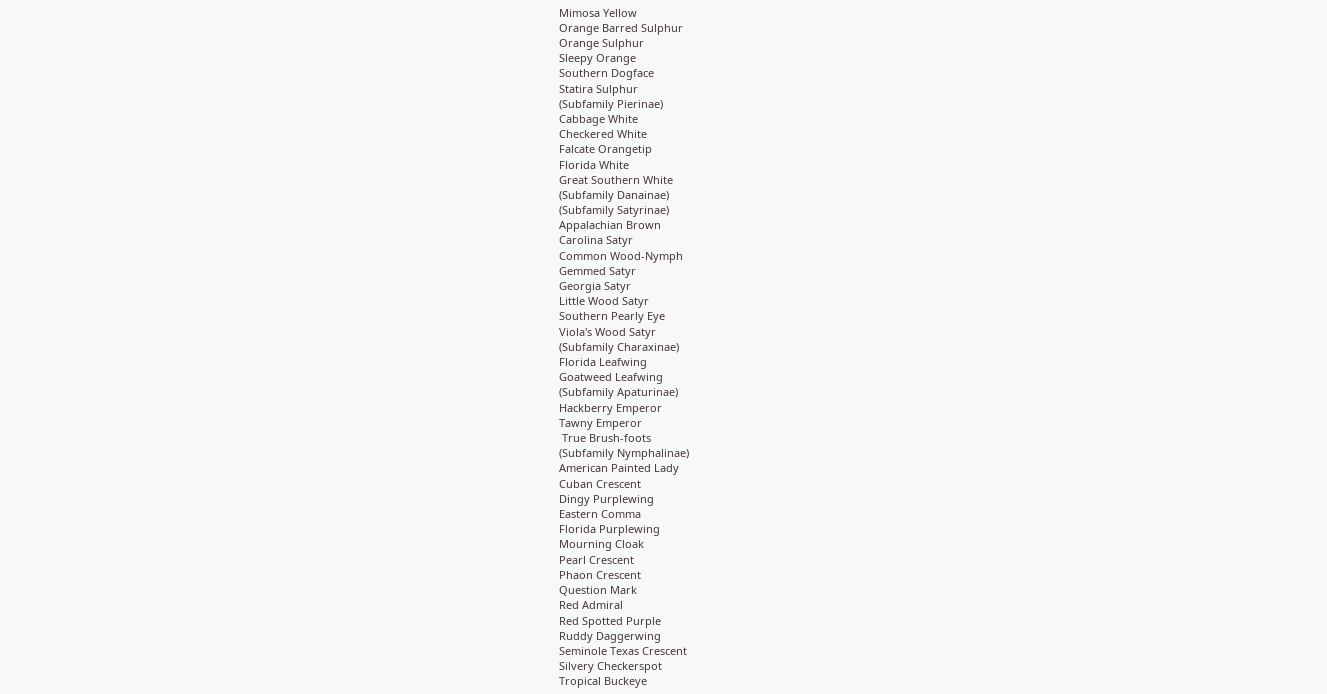Mimosa Yellow
Orange Barred Sulphur
Orange Sulphur
Sleepy Orange
Southern Dogface
Statira Sulphur
(Subfamily Pierinae)
Cabbage White
Checkered White
Falcate Orangetip
Florida White
Great Southern White
(Subfamily Danainae)
(Subfamily Satyrinae)
Appalachian Brown
Carolina Satyr
Common Wood-Nymph
Gemmed Satyr
Georgia Satyr
Little Wood Satyr
Southern Pearly Eye
Viola's Wood Satyr
(Subfamily Charaxinae)
Florida Leafwing
Goatweed Leafwing
(Subfamily Apaturinae)
Hackberry Emperor
Tawny Emperor
 True Brush-foots
(Subfamily Nymphalinae)
American Painted Lady
Cuban Crescent
Dingy Purplewing
Eastern Comma
Florida Purplewing
Mourning Cloak
Pearl Crescent
Phaon Crescent
Question Mark
Red Admiral
Red Spotted Purple
Ruddy Daggerwing
Seminole Texas Crescent
Silvery Checkerspot
Tropical Buckeye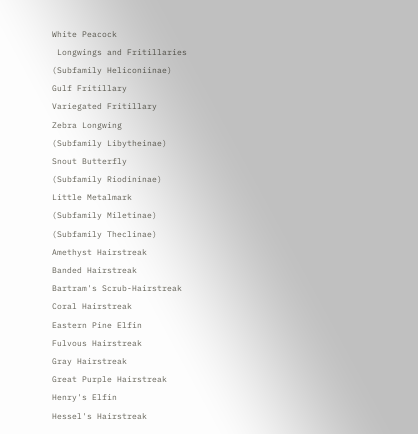White Peacock
 Longwings and Fritillaries
(Subfamily Heliconiinae)
Gulf Fritillary
Variegated Fritillary
Zebra Longwing
(Subfamily Libytheinae)
Snout Butterfly
(Subfamily Riodininae)
Little Metalmark
(Subfamily Miletinae)
(Subfamily Theclinae)
Amethyst Hairstreak
Banded Hairstreak
Bartram's Scrub-Hairstreak
Coral Hairstreak
Eastern Pine Elfin
Fulvous Hairstreak
Gray Hairstreak
Great Purple Hairstreak
Henry's Elfin
Hessel's Hairstreak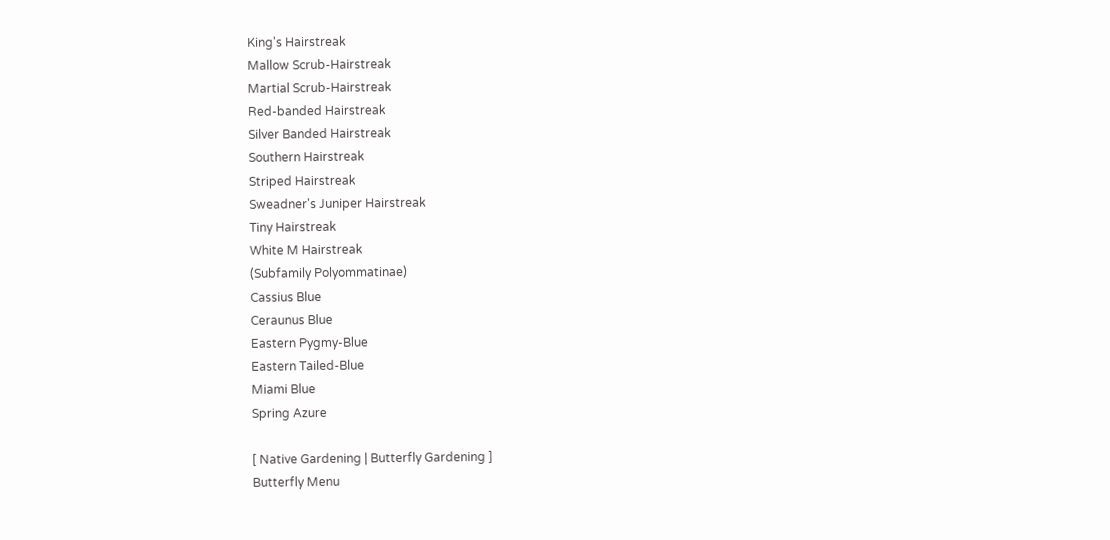King's Hairstreak
Mallow Scrub-Hairstreak
Martial Scrub-Hairstreak
Red-banded Hairstreak
Silver Banded Hairstreak
Southern Hairstreak
Striped Hairstreak
Sweadner's Juniper Hairstreak
Tiny Hairstreak
White M Hairstreak
(Subfamily Polyommatinae)
Cassius Blue
Ceraunus Blue
Eastern Pygmy-Blue
Eastern Tailed-Blue
Miami Blue
Spring Azure

[ Native Gardening | Butterfly Gardening ]
Butterfly Menu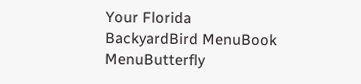Your Florida BackyardBird MenuBook MenuButterfly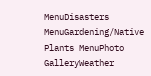MenuDisasters MenuGardening/Native Plants MenuPhoto GalleryWeather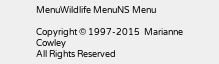MenuWildlife MenuNS Menu

Copyright © 1997-2015  Marianne Cowley
All Rights Reserved